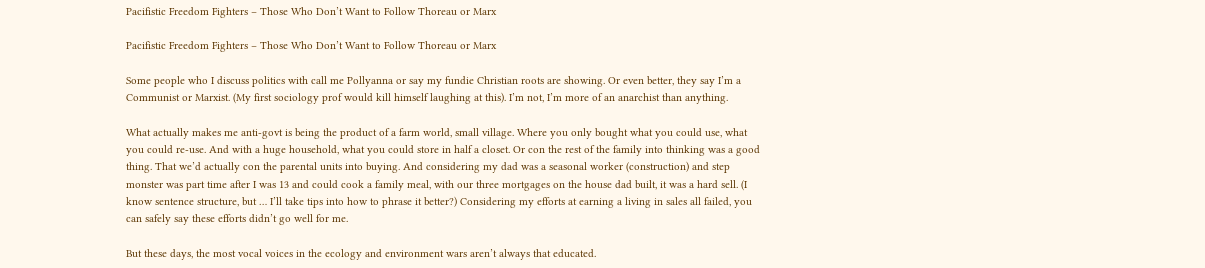Pacifistic Freedom Fighters – Those Who Don’t Want to Follow Thoreau or Marx

Pacifistic Freedom Fighters – Those Who Don’t Want to Follow Thoreau or Marx

Some people who I discuss politics with call me Pollyanna or say my fundie Christian roots are showing. Or even better, they say I’m a Communist or Marxist. (My first sociology prof would kill himself laughing at this). I’m not, I’m more of an anarchist than anything.

What actually makes me anti-govt is being the product of a farm world, small village. Where you only bought what you could use, what you could re-use. And with a huge household, what you could store in half a closet. Or con the rest of the family into thinking was a good thing. That we’d actually con the parental units into buying. And considering my dad was a seasonal worker (construction) and step monster was part time after I was 13 and could cook a family meal, with our three mortgages on the house dad built, it was a hard sell. (I know sentence structure, but … I’ll take tips into how to phrase it better?) Considering my efforts at earning a living in sales all failed, you can safely say these efforts didn’t go well for me.

But these days, the most vocal voices in the ecology and environment wars aren’t always that educated.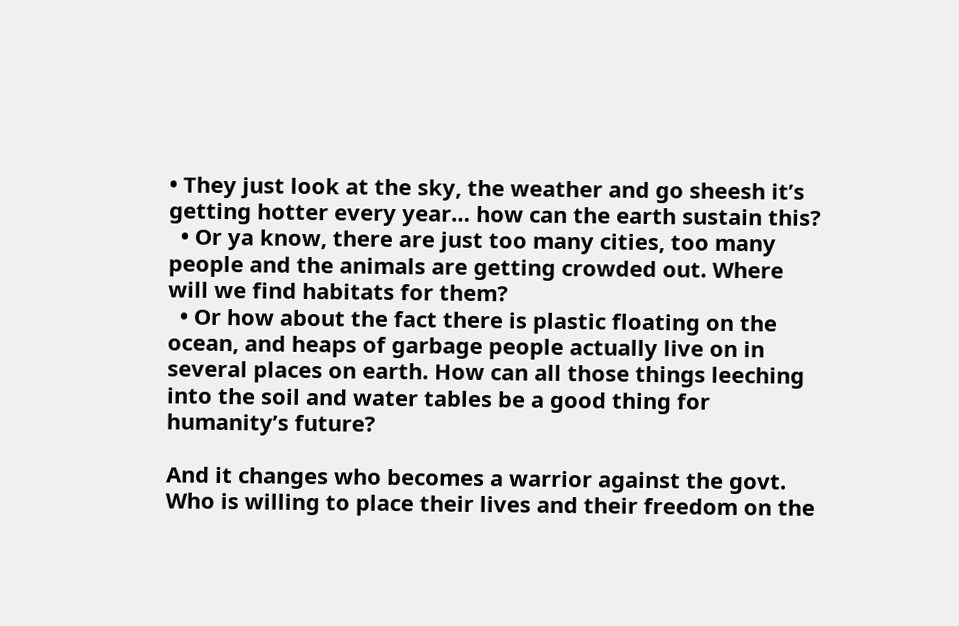• They just look at the sky, the weather and go sheesh it’s getting hotter every year… how can the earth sustain this?
  • Or ya know, there are just too many cities, too many people and the animals are getting crowded out. Where will we find habitats for them?
  • Or how about the fact there is plastic floating on the ocean, and heaps of garbage people actually live on in several places on earth. How can all those things leeching into the soil and water tables be a good thing for humanity’s future?

And it changes who becomes a warrior against the govt. Who is willing to place their lives and their freedom on the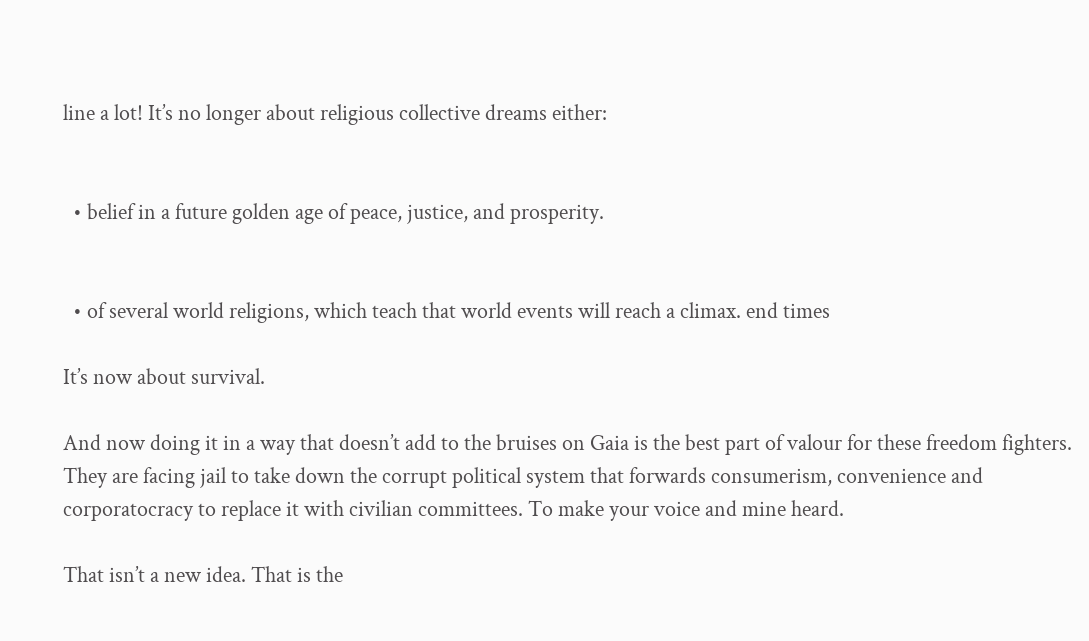line a lot! It’s no longer about religious collective dreams either:


  • belief in a future golden age of peace, justice, and prosperity.


  • of several world religions, which teach that world events will reach a climax. end times

It’s now about survival.

And now doing it in a way that doesn’t add to the bruises on Gaia is the best part of valour for these freedom fighters. They are facing jail to take down the corrupt political system that forwards consumerism, convenience and corporatocracy to replace it with civilian committees. To make your voice and mine heard.

That isn’t a new idea. That is the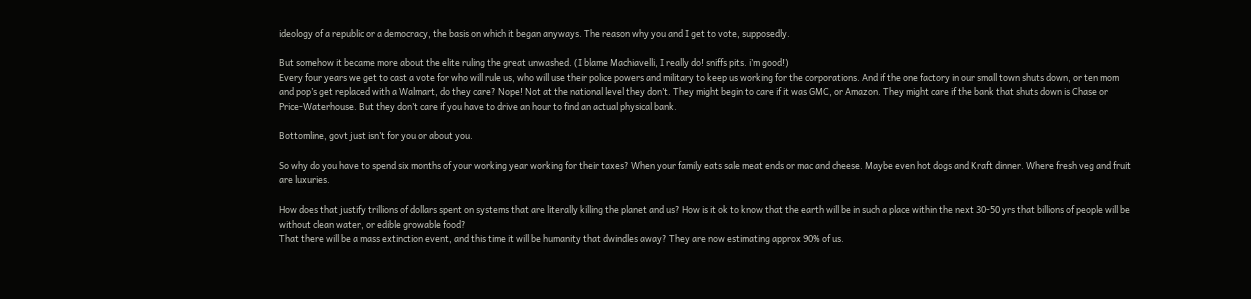ideology of a republic or a democracy, the basis on which it began anyways. The reason why you and I get to vote, supposedly.

But somehow it became more about the elite ruling the great unwashed. (I blame Machiavelli, I really do! sniffs pits. i’m good!)
Every four years we get to cast a vote for who will rule us, who will use their police powers and military to keep us working for the corporations. And if the one factory in our small town shuts down, or ten mom and pop’s get replaced with a Walmart, do they care? Nope! Not at the national level they don’t. They might begin to care if it was GMC, or Amazon. They might care if the bank that shuts down is Chase or Price-Waterhouse. But they don’t care if you have to drive an hour to find an actual physical bank.

Bottomline, govt just isn’t for you or about you.

So why do you have to spend six months of your working year working for their taxes? When your family eats sale meat ends or mac and cheese. Maybe even hot dogs and Kraft dinner. Where fresh veg and fruit are luxuries.

How does that justify trillions of dollars spent on systems that are literally killing the planet and us? How is it ok to know that the earth will be in such a place within the next 30-50 yrs that billions of people will be without clean water, or edible growable food?
That there will be a mass extinction event, and this time it will be humanity that dwindles away? They are now estimating approx 90% of us.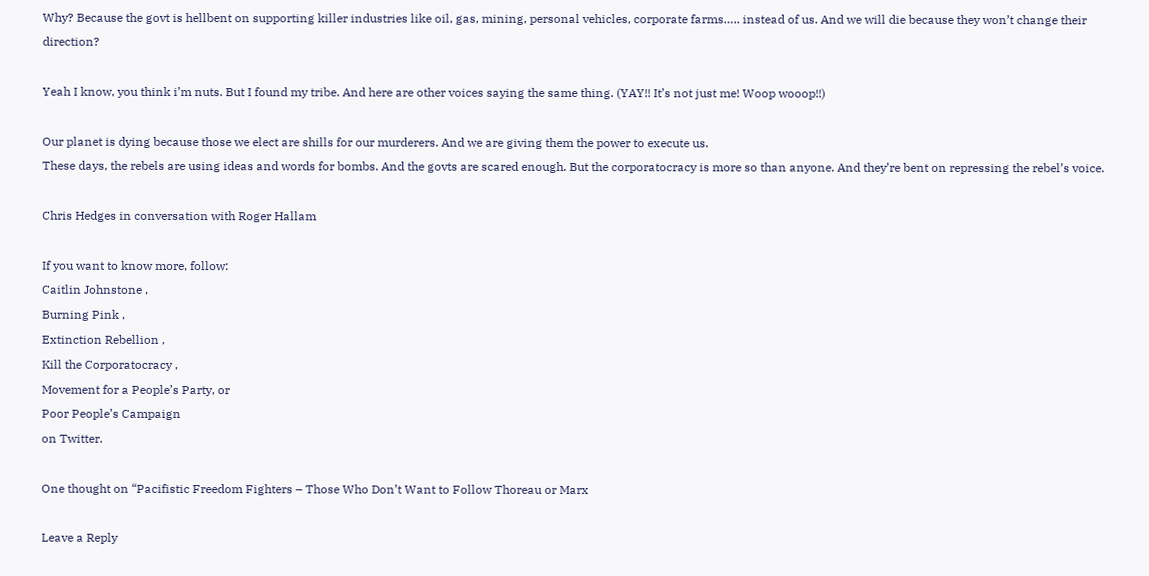Why? Because the govt is hellbent on supporting killer industries like oil, gas, mining, personal vehicles, corporate farms….. instead of us. And we will die because they won’t change their direction?

Yeah I know, you think i’m nuts. But I found my tribe. And here are other voices saying the same thing. (YAY!! It’s not just me! Woop wooop!!)

Our planet is dying because those we elect are shills for our murderers. And we are giving them the power to execute us.
These days, the rebels are using ideas and words for bombs. And the govts are scared enough. But the corporatocracy is more so than anyone. And they’re bent on repressing the rebel’s voice.

Chris Hedges in conversation with Roger Hallam

If you want to know more, follow:
Caitlin Johnstone ,
Burning Pink ,
Extinction Rebellion ,
Kill the Corporatocracy ,
Movement for a People’s Party, or
Poor People’s Campaign
on Twitter.

One thought on “Pacifistic Freedom Fighters – Those Who Don’t Want to Follow Thoreau or Marx

Leave a Reply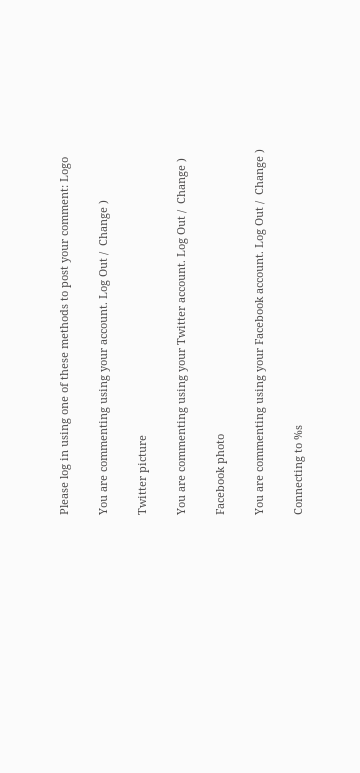Please log in using one of these methods to post your comment: Logo

You are commenting using your account. Log Out /  Change )

Twitter picture

You are commenting using your Twitter account. Log Out /  Change )

Facebook photo

You are commenting using your Facebook account. Log Out /  Change )

Connecting to %s